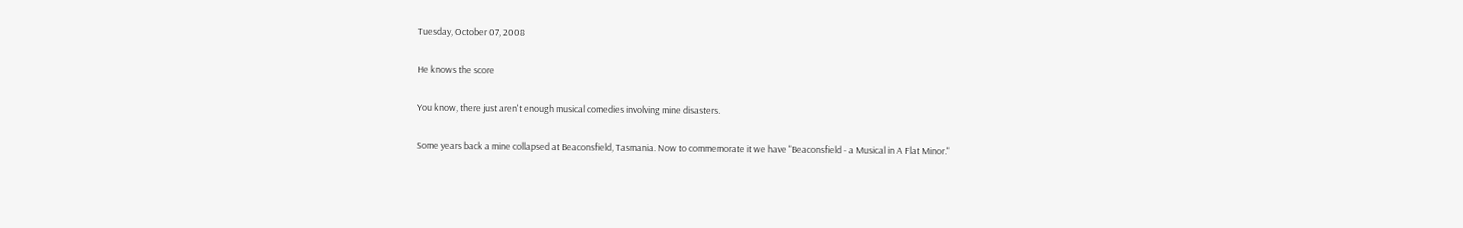Tuesday, October 07, 2008

He knows the score

You know, there just aren't enough musical comedies involving mine disasters.

Some years back a mine collapsed at Beaconsfield, Tasmania. Now to commemorate it we have "Beaconsfield - a Musical in A Flat Minor."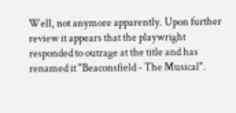Well, not anymore apparently. Upon further review it appears that the playwright responded to outrage at the title and has renamed it "Beaconsfield - The Musical".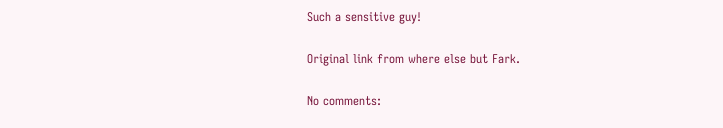Such a sensitive guy!

Original link from where else but Fark.

No comments: